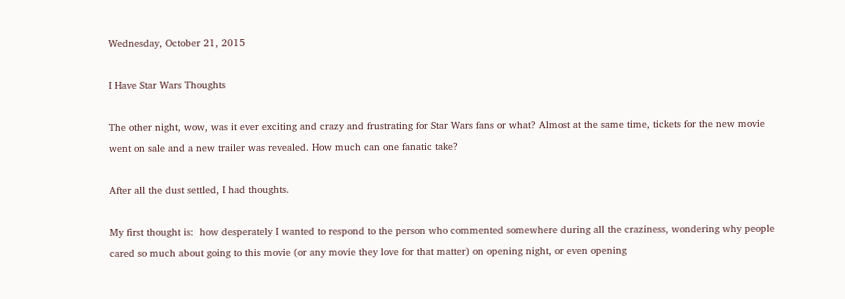Wednesday, October 21, 2015

I Have Star Wars Thoughts

The other night, wow, was it ever exciting and crazy and frustrating for Star Wars fans or what? Almost at the same time, tickets for the new movie went on sale and a new trailer was revealed. How much can one fanatic take?

After all the dust settled, I had thoughts.

My first thought is:  how desperately I wanted to respond to the person who commented somewhere during all the craziness, wondering why people cared so much about going to this movie (or any movie they love for that matter) on opening night, or even opening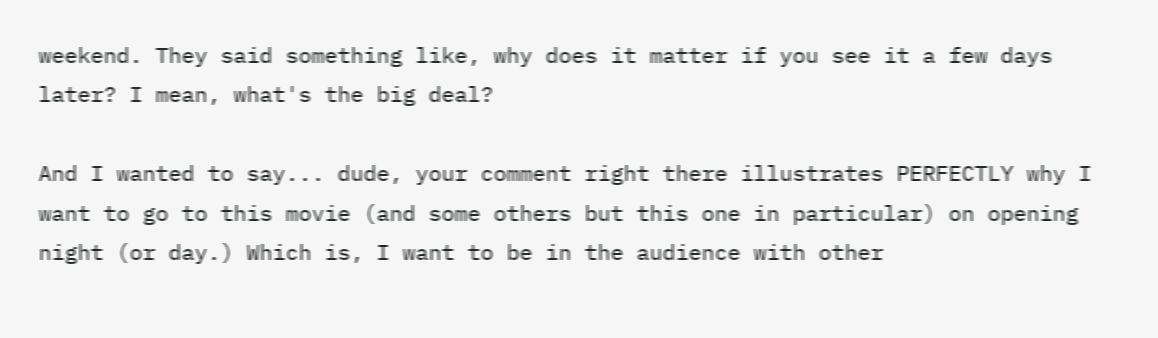weekend. They said something like, why does it matter if you see it a few days later? I mean, what's the big deal?

And I wanted to say... dude, your comment right there illustrates PERFECTLY why I want to go to this movie (and some others but this one in particular) on opening night (or day.) Which is, I want to be in the audience with other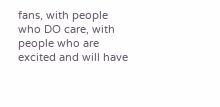fans, with people who DO care, with people who are excited and will have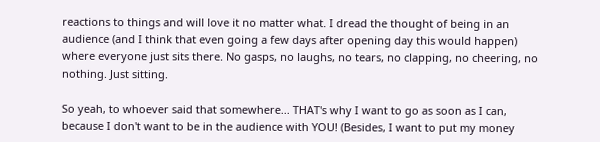reactions to things and will love it no matter what. I dread the thought of being in an audience (and I think that even going a few days after opening day this would happen) where everyone just sits there. No gasps, no laughs, no tears, no clapping, no cheering, no nothing. Just sitting.

So yeah, to whoever said that somewhere... THAT's why I want to go as soon as I can, because I don't want to be in the audience with YOU! (Besides, I want to put my money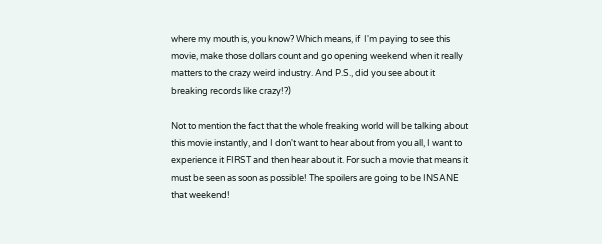where my mouth is, you know? Which means, if  I'm paying to see this movie, make those dollars count and go opening weekend when it really matters to the crazy weird industry. And P.S., did you see about it breaking records like crazy!?)

Not to mention the fact that the whole freaking world will be talking about this movie instantly, and I don't want to hear about from you all, I want to experience it FIRST and then hear about it. For such a movie that means it must be seen as soon as possible! The spoilers are going to be INSANE that weekend!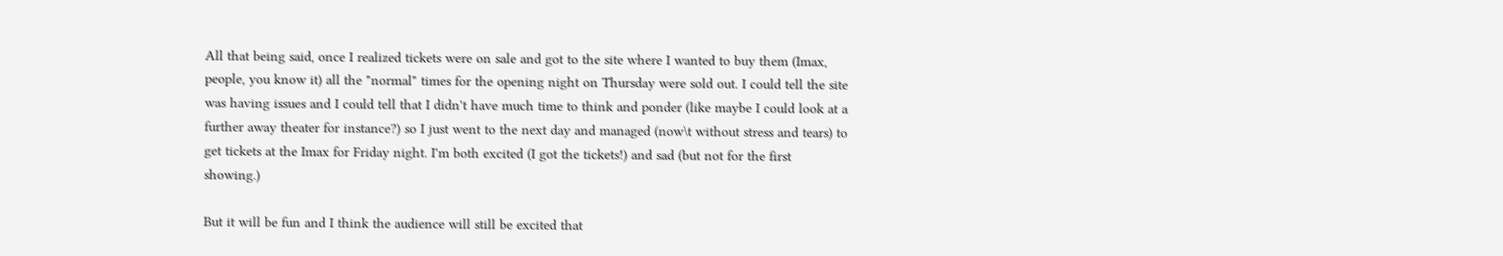All that being said, once I realized tickets were on sale and got to the site where I wanted to buy them (Imax, people, you know it) all the "normal" times for the opening night on Thursday were sold out. I could tell the site was having issues and I could tell that I didn't have much time to think and ponder (like maybe I could look at a further away theater for instance?) so I just went to the next day and managed (now\t without stress and tears) to get tickets at the Imax for Friday night. I'm both excited (I got the tickets!) and sad (but not for the first showing.)

But it will be fun and I think the audience will still be excited that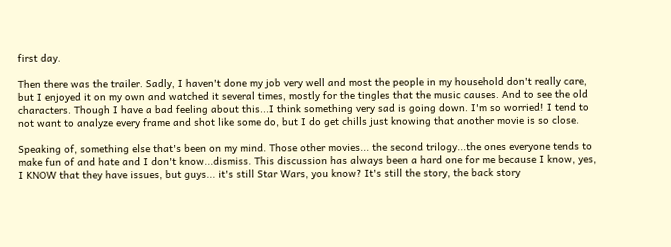first day.

Then there was the trailer. Sadly, I haven't done my job very well and most the people in my household don't really care, but I enjoyed it on my own and watched it several times, mostly for the tingles that the music causes. And to see the old characters. Though I have a bad feeling about this...I think something very sad is going down. I'm so worried! I tend to not want to analyze every frame and shot like some do, but I do get chills just knowing that another movie is so close.

Speaking of, something else that's been on my mind. Those other movies... the second trilogy...the ones everyone tends to make fun of and hate and I don't know...dismiss. This discussion has always been a hard one for me because I know, yes, I KNOW that they have issues, but guys... it's still Star Wars, you know? It's still the story, the back story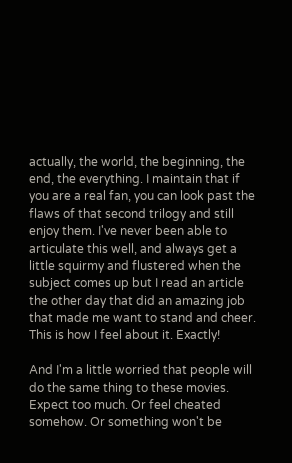actually, the world, the beginning, the end, the everything. I maintain that if you are a real fan, you can look past the flaws of that second trilogy and still enjoy them. I've never been able to articulate this well, and always get a little squirmy and flustered when the subject comes up but I read an article the other day that did an amazing job that made me want to stand and cheer. This is how I feel about it. Exactly!

And I'm a little worried that people will do the same thing to these movies. Expect too much. Or feel cheated somehow. Or something won't be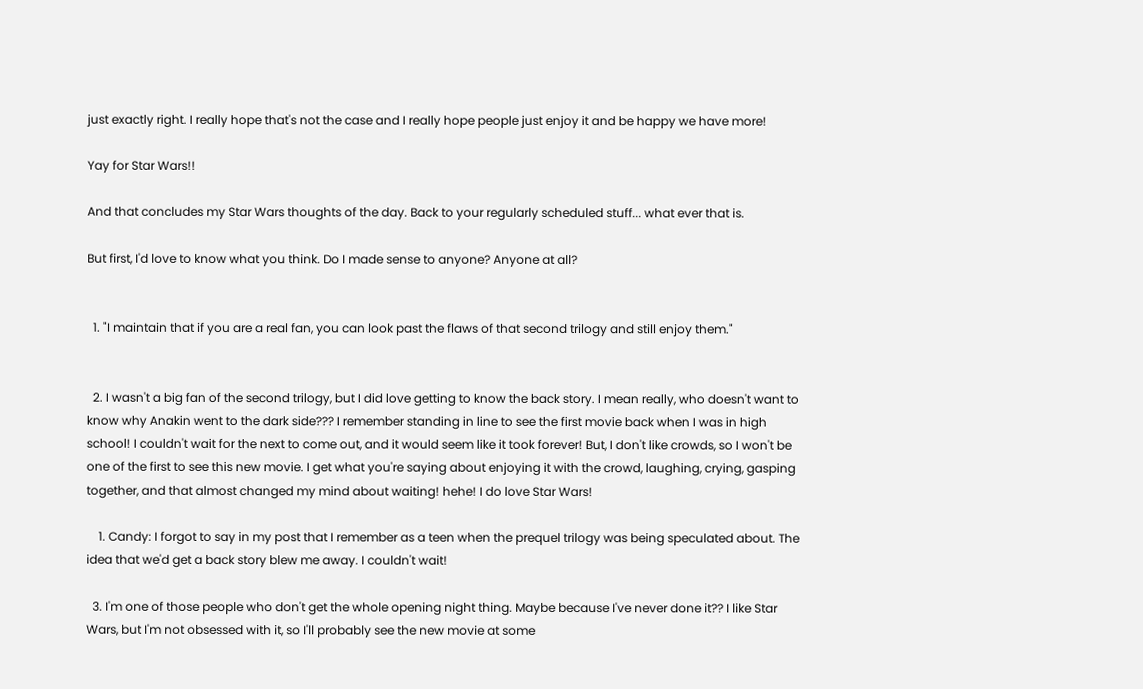just exactly right. I really hope that's not the case and I really hope people just enjoy it and be happy we have more!

Yay for Star Wars!!

And that concludes my Star Wars thoughts of the day. Back to your regularly scheduled stuff... what ever that is.

But first, I'd love to know what you think. Do I made sense to anyone? Anyone at all?


  1. "I maintain that if you are a real fan, you can look past the flaws of that second trilogy and still enjoy them."


  2. I wasn't a big fan of the second trilogy, but I did love getting to know the back story. I mean really, who doesn't want to know why Anakin went to the dark side??? I remember standing in line to see the first movie back when I was in high school! I couldn't wait for the next to come out, and it would seem like it took forever! But, I don't like crowds, so I won't be one of the first to see this new movie. I get what you're saying about enjoying it with the crowd, laughing, crying, gasping together, and that almost changed my mind about waiting! hehe! I do love Star Wars!

    1. Candy: I forgot to say in my post that I remember as a teen when the prequel trilogy was being speculated about. The idea that we'd get a back story blew me away. I couldn't wait!

  3. I'm one of those people who don't get the whole opening night thing. Maybe because I've never done it?? I like Star Wars, but I'm not obsessed with it, so I'll probably see the new movie at some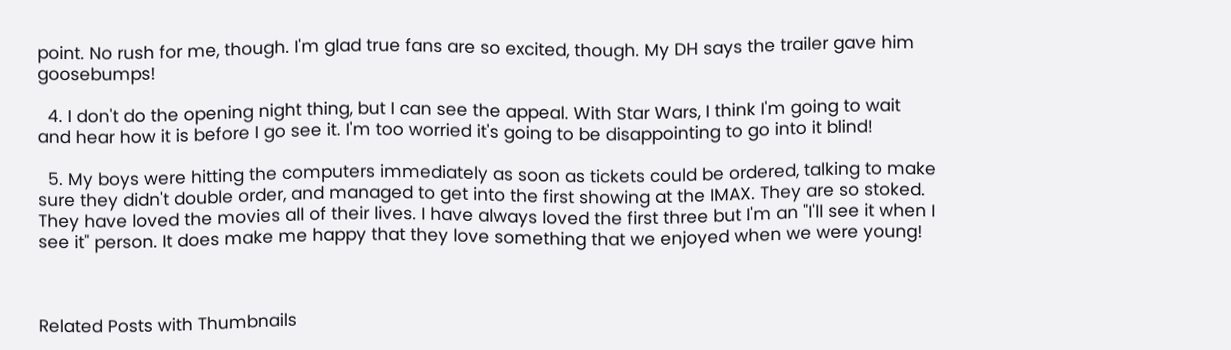point. No rush for me, though. I'm glad true fans are so excited, though. My DH says the trailer gave him goosebumps!

  4. I don't do the opening night thing, but I can see the appeal. With Star Wars, I think I'm going to wait and hear how it is before I go see it. I'm too worried it's going to be disappointing to go into it blind!

  5. My boys were hitting the computers immediately as soon as tickets could be ordered, talking to make sure they didn't double order, and managed to get into the first showing at the IMAX. They are so stoked. They have loved the movies all of their lives. I have always loved the first three but I'm an "I'll see it when I see it" person. It does make me happy that they love something that we enjoyed when we were young!



Related Posts with Thumbnails